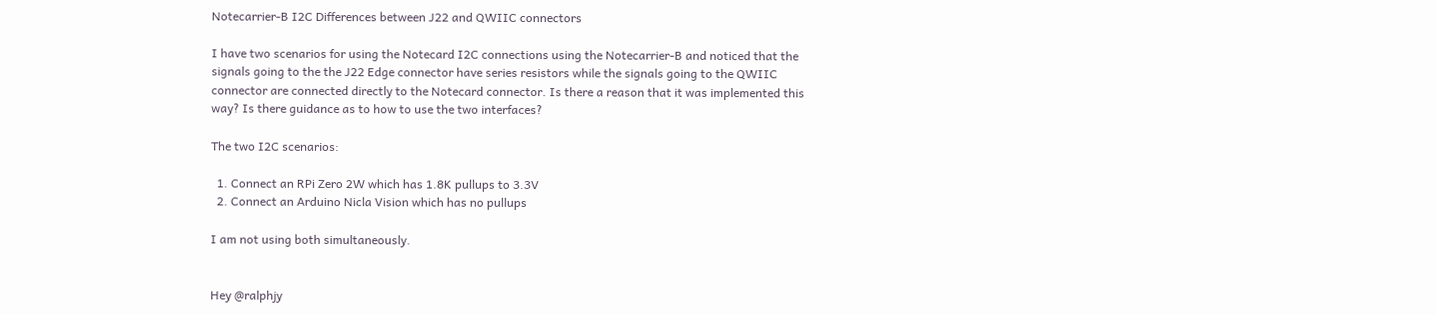Notecarrier-B I2C Differences between J22 and QWIIC connectors

I have two scenarios for using the Notecard I2C connections using the Notecarrier-B and noticed that the signals going to the the J22 Edge connector have series resistors while the signals going to the QWIIC connector are connected directly to the Notecard connector. Is there a reason that it was implemented this way? Is there guidance as to how to use the two interfaces?

The two I2C scenarios:

  1. Connect an RPi Zero 2W which has 1.8K pullups to 3.3V
  2. Connect an Arduino Nicla Vision which has no pullups

I am not using both simultaneously.


Hey @ralphjy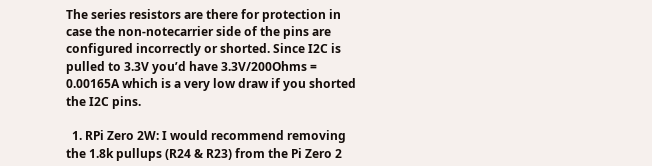The series resistors are there for protection in case the non-notecarrier side of the pins are configured incorrectly or shorted. Since I2C is pulled to 3.3V you’d have 3.3V/200Ohms = 0.00165A which is a very low draw if you shorted the I2C pins.

  1. RPi Zero 2W: I would recommend removing the 1.8k pullups (R24 & R23) from the Pi Zero 2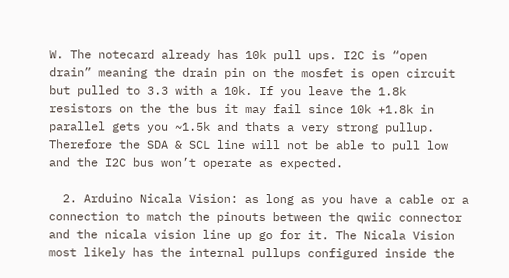W. The notecard already has 10k pull ups. I2C is “open drain” meaning the drain pin on the mosfet is open circuit but pulled to 3.3 with a 10k. If you leave the 1.8k resistors on the the bus it may fail since 10k +1.8k in parallel gets you ~1.5k and thats a very strong pullup. Therefore the SDA & SCL line will not be able to pull low and the I2C bus won’t operate as expected.

  2. Arduino Nicala Vision: as long as you have a cable or a connection to match the pinouts between the qwiic connector and the nicala vision line up go for it. The Nicala Vision most likely has the internal pullups configured inside the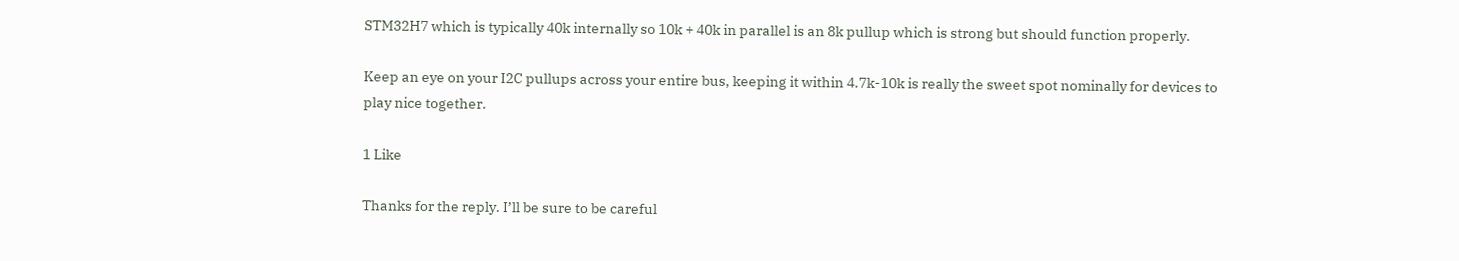STM32H7 which is typically 40k internally so 10k + 40k in parallel is an 8k pullup which is strong but should function properly.

Keep an eye on your I2C pullups across your entire bus, keeping it within 4.7k-10k is really the sweet spot nominally for devices to play nice together.

1 Like

Thanks for the reply. I’ll be sure to be careful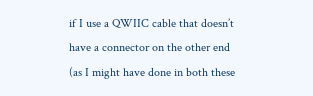if I use a QWIIC cable that doesn’t have a connector on the other end (as I might have done in both these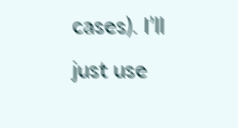cases). I’ll just use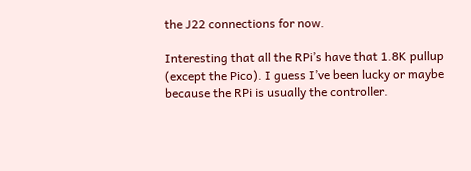the J22 connections for now.

Interesting that all the RPi’s have that 1.8K pullup (except the Pico). I guess I’ve been lucky or maybe because the RPi is usually the controller.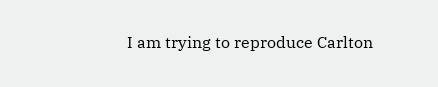I am trying to reproduce Carlton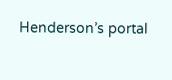Henderson’s portal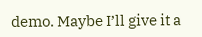demo. Maybe I’ll give it a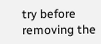try before removing the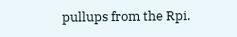pullups from the Rpi.